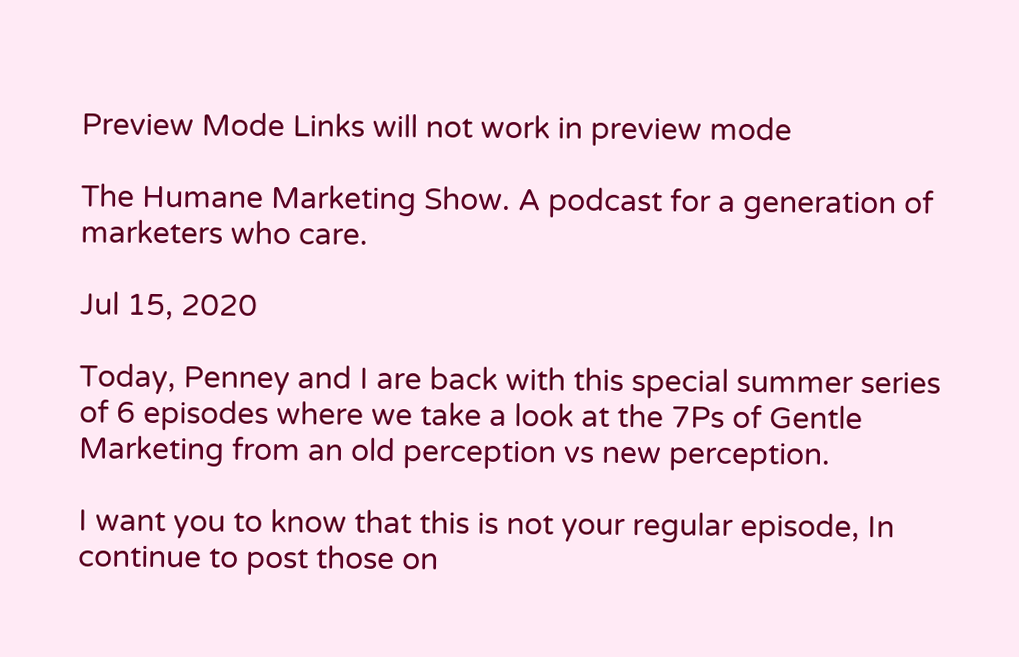Preview Mode Links will not work in preview mode

The Humane Marketing Show. A podcast for a generation of marketers who care.

Jul 15, 2020

Today, Penney and I are back with this special summer series of 6 episodes where we take a look at the 7Ps of Gentle Marketing from an old perception vs new perception.

I want you to know that this is not your regular episode, In continue to post those on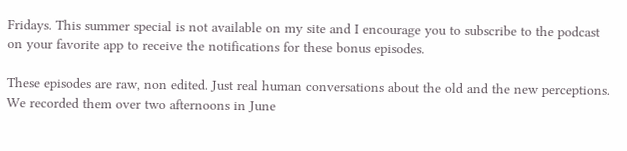Fridays. This summer special is not available on my site and I encourage you to subscribe to the podcast on your favorite app to receive the notifications for these bonus episodes.

These episodes are raw, non edited. Just real human conversations about the old and the new perceptions. We recorded them over two afternoons in June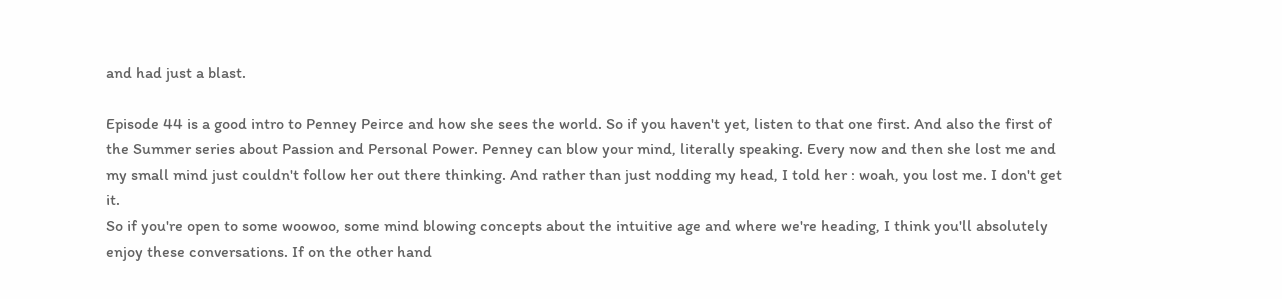and had just a blast.

Episode 44 is a good intro to Penney Peirce and how she sees the world. So if you haven't yet, listen to that one first. And also the first of the Summer series about Passion and Personal Power. Penney can blow your mind, literally speaking. Every now and then she lost me and my small mind just couldn't follow her out there thinking. And rather than just nodding my head, I told her : woah, you lost me. I don't get it.
So if you're open to some woowoo, some mind blowing concepts about the intuitive age and where we're heading, I think you'll absolutely enjoy these conversations. If on the other hand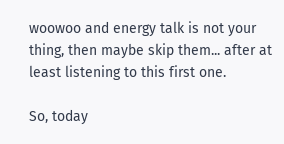woowoo and energy talk is not your thing, then maybe skip them... after at least listening to this first one.

So, today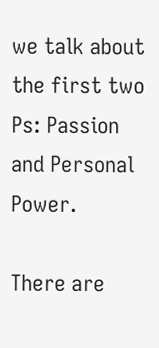we talk about the first two Ps: Passion and Personal Power.

There are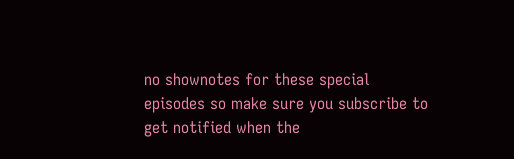no shownotes for these special episodes so make sure you subscribe to get notified when the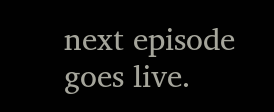next episode goes live.